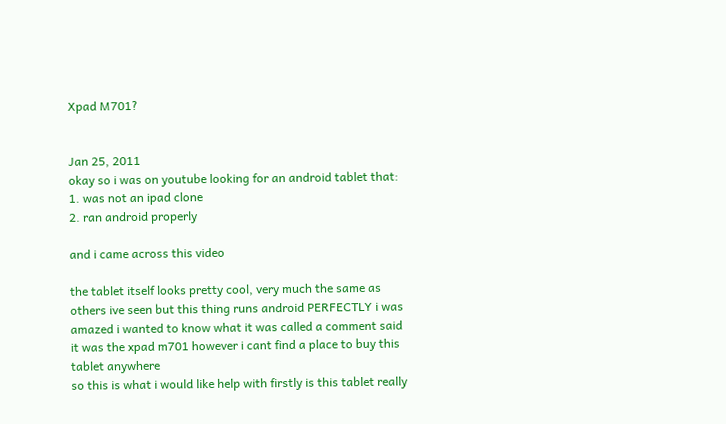Xpad M701?


Jan 25, 2011
okay so i was on youtube looking for an android tablet that:
1. was not an ipad clone
2. ran android properly

and i came across this video

the tablet itself looks pretty cool, very much the same as others ive seen but this thing runs android PERFECTLY i was amazed i wanted to know what it was called a comment said it was the xpad m701 however i cant find a place to buy this tablet anywhere
so this is what i would like help with firstly is this tablet really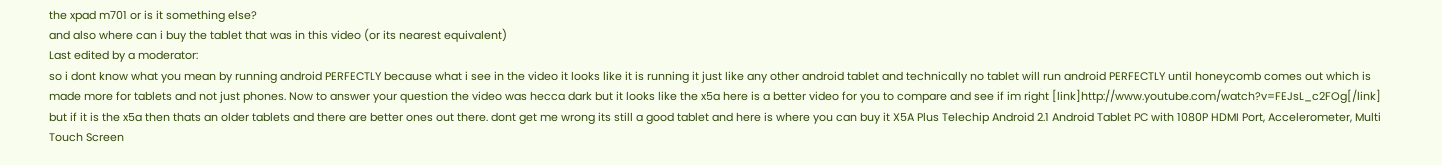the xpad m701 or is it something else?
and also where can i buy the tablet that was in this video (or its nearest equivalent)
Last edited by a moderator:
so i dont know what you mean by running android PERFECTLY because what i see in the video it looks like it is running it just like any other android tablet and technically no tablet will run android PERFECTLY until honeycomb comes out which is made more for tablets and not just phones. Now to answer your question the video was hecca dark but it looks like the x5a here is a better video for you to compare and see if im right [link]http://www.youtube.com/watch?v=FEJsL_c2FOg[/link] but if it is the x5a then thats an older tablets and there are better ones out there. dont get me wrong its still a good tablet and here is where you can buy it X5A Plus Telechip Android 2.1 Android Tablet PC with 1080P HDMI Port, Accelerometer, Multi Touch Screen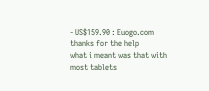- US$159.90 : Euogo.com
thanks for the help
what i meant was that with most tablets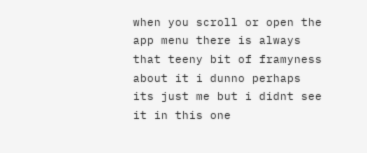when you scroll or open the app menu there is always that teeny bit of framyness about it i dunno perhaps its just me but i didnt see it in this one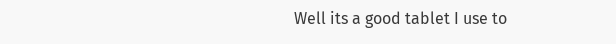Well its a good tablet I use to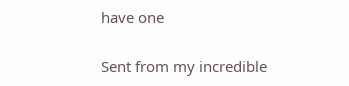have one

Sent from my incredible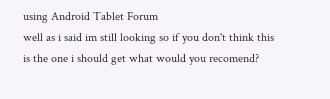using Android Tablet Forum
well as i said im still looking so if you don't think this is the one i should get what would you recomend?